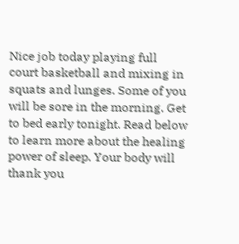Nice job today playing full court basketball and mixing in squats and lunges. Some of you will be sore in the morning. Get to bed early tonight. Read below to learn more about the healing power of sleep. Your body will thank you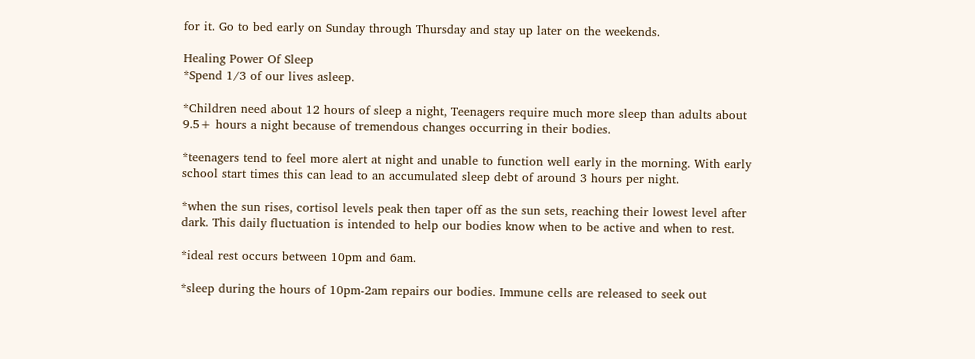for it. Go to bed early on Sunday through Thursday and stay up later on the weekends.

Healing Power Of Sleep
*Spend 1/3 of our lives asleep.

*Children need about 12 hours of sleep a night, Teenagers require much more sleep than adults about 9.5+ hours a night because of tremendous changes occurring in their bodies.

*teenagers tend to feel more alert at night and unable to function well early in the morning. With early school start times this can lead to an accumulated sleep debt of around 3 hours per night.

*when the sun rises, cortisol levels peak then taper off as the sun sets, reaching their lowest level after dark. This daily fluctuation is intended to help our bodies know when to be active and when to rest.

*ideal rest occurs between 10pm and 6am.

*sleep during the hours of 10pm-2am repairs our bodies. Immune cells are released to seek out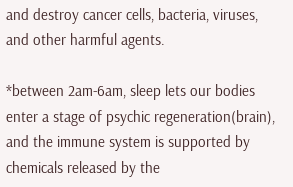and destroy cancer cells, bacteria, viruses, and other harmful agents.

*between 2am-6am, sleep lets our bodies enter a stage of psychic regeneration(brain), and the immune system is supported by chemicals released by the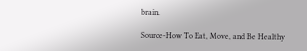brain.

Source-How To Eat, Move, and Be Healthy